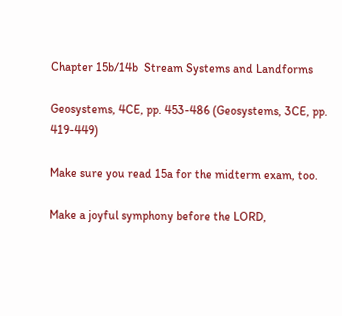Chapter 15b/14b  Stream Systems and Landforms

Geosystems, 4CE, pp. 453-486 (Geosystems, 3CE, pp. 419-449)

Make sure you read 15a for the midterm exam, too.

Make a joyful symphony before the LORD,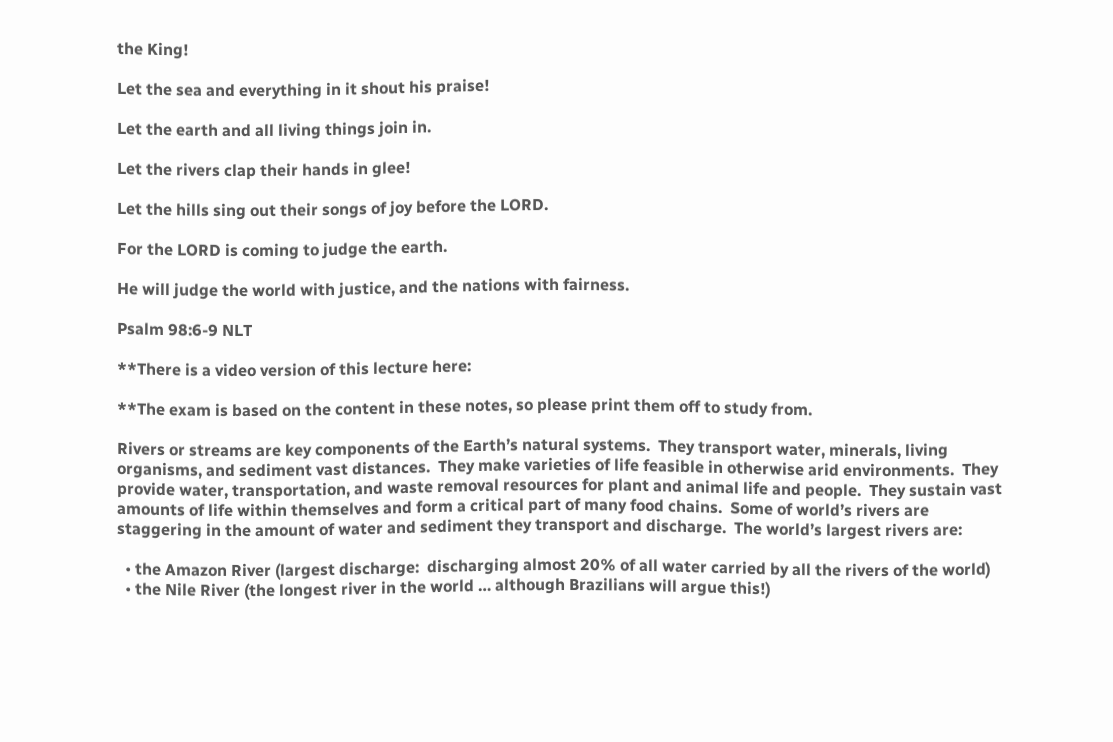the King!

Let the sea and everything in it shout his praise!

Let the earth and all living things join in.

Let the rivers clap their hands in glee!

Let the hills sing out their songs of joy before the LORD.

For the LORD is coming to judge the earth.

He will judge the world with justice, and the nations with fairness.

Psalm 98:6-9 NLT

**There is a video version of this lecture here:

**The exam is based on the content in these notes, so please print them off to study from.

Rivers or streams are key components of the Earth’s natural systems.  They transport water, minerals, living organisms, and sediment vast distances.  They make varieties of life feasible in otherwise arid environments.  They provide water, transportation, and waste removal resources for plant and animal life and people.  They sustain vast amounts of life within themselves and form a critical part of many food chains.  Some of world’s rivers are staggering in the amount of water and sediment they transport and discharge.  The world’s largest rivers are:

  • the Amazon River (largest discharge:  discharging almost 20% of all water carried by all the rivers of the world)
  • the Nile River (the longest river in the world … although Brazilians will argue this!)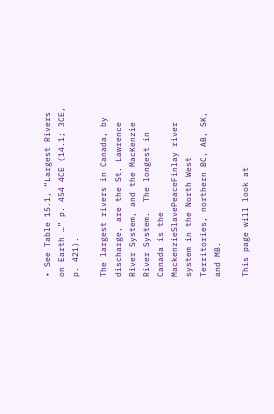• See Table 15.1, “Largest Rivers on Earth …” p. 454 4CE (14.1; 3CE, p. 421).

The largest rivers in Canada, by discharge, are the St. Lawrence River System, and the MacKenzie River System.  The longest in Canada is the MackenzieSlavePeaceFinlay river system in the North West Territories, northern BC, AB, SK, and MB.

This page will look at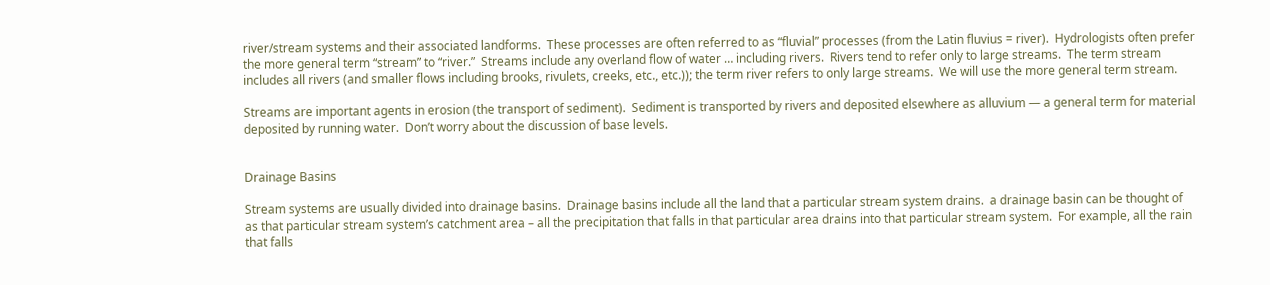river/stream systems and their associated landforms.  These processes are often referred to as “fluvial” processes (from the Latin fluvius = river).  Hydrologists often prefer the more general term “stream” to “river.”  Streams include any overland flow of water … including rivers.  Rivers tend to refer only to large streams.  The term stream includes all rivers (and smaller flows including brooks, rivulets, creeks, etc., etc.)); the term river refers to only large streams.  We will use the more general term stream.

Streams are important agents in erosion (the transport of sediment).  Sediment is transported by rivers and deposited elsewhere as alluvium — a general term for material deposited by running water.  Don’t worry about the discussion of base levels.


Drainage Basins

Stream systems are usually divided into drainage basins.  Drainage basins include all the land that a particular stream system drains.  a drainage basin can be thought of as that particular stream system’s catchment area – all the precipitation that falls in that particular area drains into that particular stream system.  For example, all the rain that falls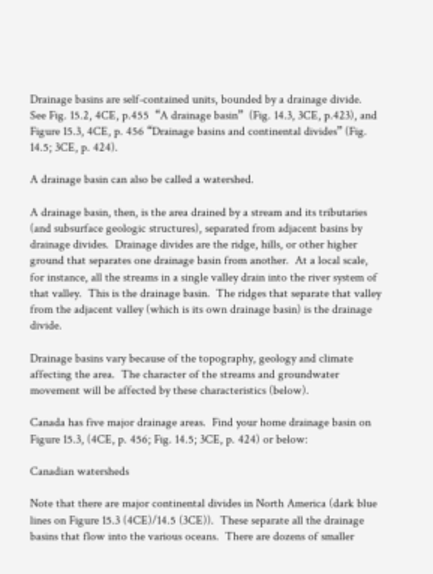Drainage basins are self-contained units, bounded by a drainage divide.  See Fig. 15.2, 4CE, p.455  “A drainage basin”  (Fig. 14.3, 3CE, p.423), and Figure 15.3, 4CE, p. 456 “Drainage basins and continental divides” (Fig. 14.5; 3CE, p. 424).

A drainage basin can also be called a watershed.

A drainage basin, then, is the area drained by a stream and its tributaries (and subsurface geologic structures), separated from adjacent basins by drainage divides.  Drainage divides are the ridge, hills, or other higher ground that separates one drainage basin from another.  At a local scale, for instance, all the streams in a single valley drain into the river system of that valley.  This is the drainage basin.  The ridges that separate that valley from the adjacent valley (which is its own drainage basin) is the drainage divide.

Drainage basins vary because of the topography, geology and climate affecting the area.  The character of the streams and groundwater movement will be affected by these characteristics (below).

Canada has five major drainage areas.  Find your home drainage basin on Figure 15.3, (4CE, p. 456; Fig. 14.5; 3CE, p. 424) or below:

Canadian watersheds

Note that there are major continental divides in North America (dark blue lines on Figure 15.3 (4CE)/14.5 (3CE)).  These separate all the drainage basins that flow into the various oceans.  There are dozens of smaller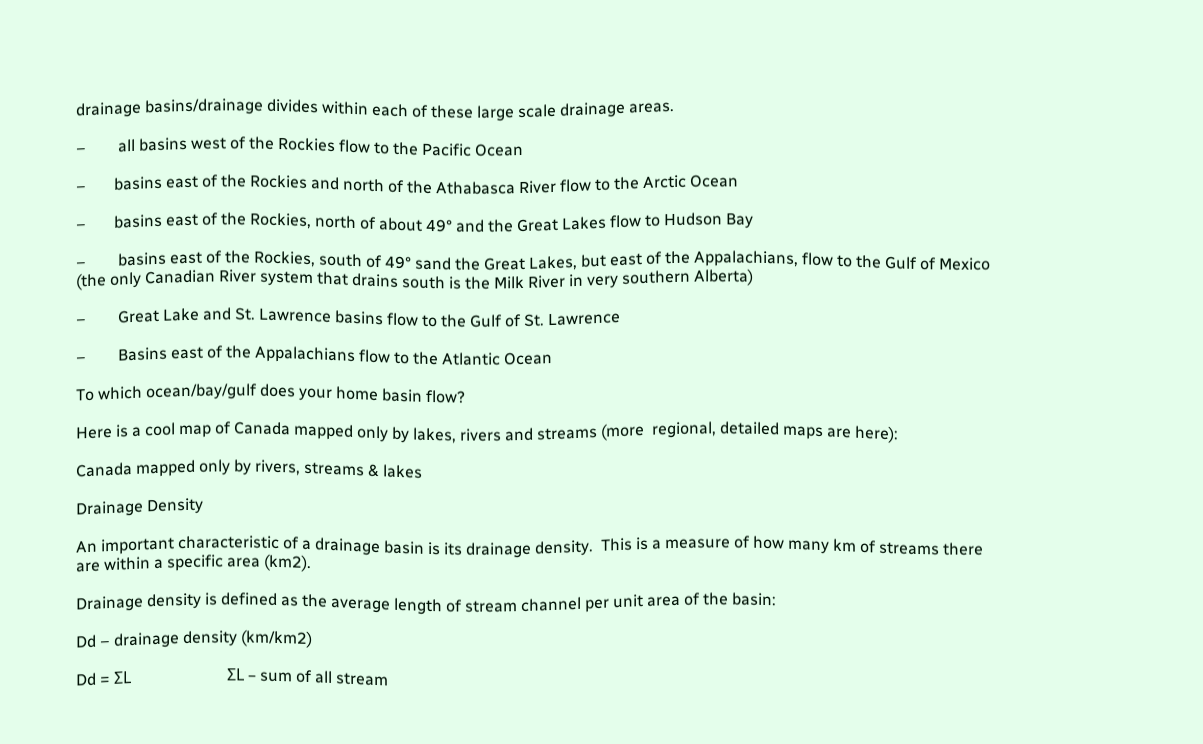drainage basins/drainage divides within each of these large scale drainage areas.

–        all basins west of the Rockies flow to the Pacific Ocean

–       basins east of the Rockies and north of the Athabasca River flow to the Arctic Ocean

–       basins east of the Rockies, north of about 49° and the Great Lakes flow to Hudson Bay

–        basins east of the Rockies, south of 49° sand the Great Lakes, but east of the Appalachians, flow to the Gulf of Mexico (the only Canadian River system that drains south is the Milk River in very southern Alberta)

–        Great Lake and St. Lawrence basins flow to the Gulf of St. Lawrence

–        Basins east of the Appalachians flow to the Atlantic Ocean

To which ocean/bay/gulf does your home basin flow?

Here is a cool map of Canada mapped only by lakes, rivers and streams (more  regional, detailed maps are here):

Canada mapped only by rivers, streams & lakes

Drainage Density

An important characteristic of a drainage basin is its drainage density.  This is a measure of how many km of streams there are within a specific area (km2).

Drainage density is defined as the average length of stream channel per unit area of the basin:

Dd – drainage density (km/km2)

Dd = ΣL                        ΣL – sum of all stream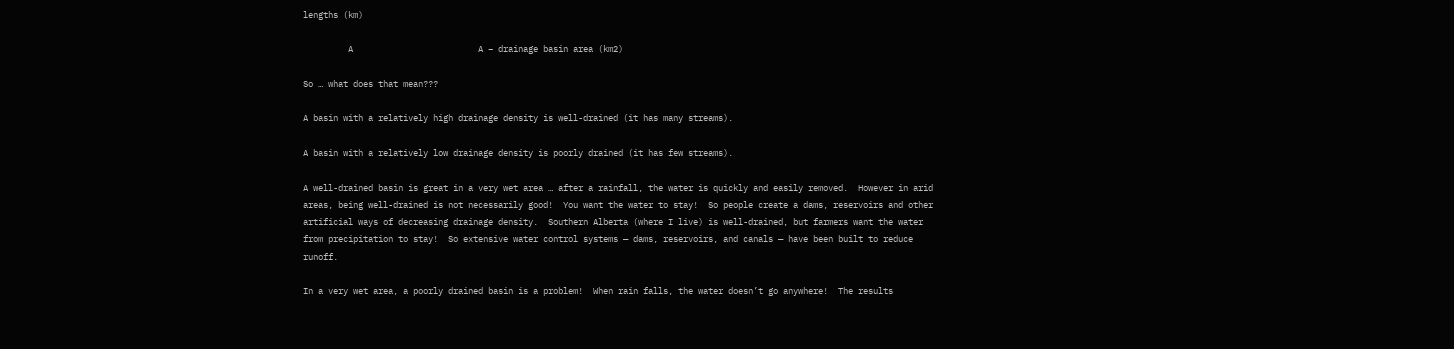lengths (km)

         A                         A – drainage basin area (km2)

So … what does that mean???

A basin with a relatively high drainage density is well-drained (it has many streams).

A basin with a relatively low drainage density is poorly drained (it has few streams).

A well-drained basin is great in a very wet area … after a rainfall, the water is quickly and easily removed.  However in arid areas, being well-drained is not necessarily good!  You want the water to stay!  So people create a dams, reservoirs and other artificial ways of decreasing drainage density.  Southern Alberta (where I live) is well-drained, but farmers want the water from precipitation to stay!  So extensive water control systems — dams, reservoirs, and canals — have been built to reduce runoff.

In a very wet area, a poorly drained basin is a problem!  When rain falls, the water doesn’t go anywhere!  The results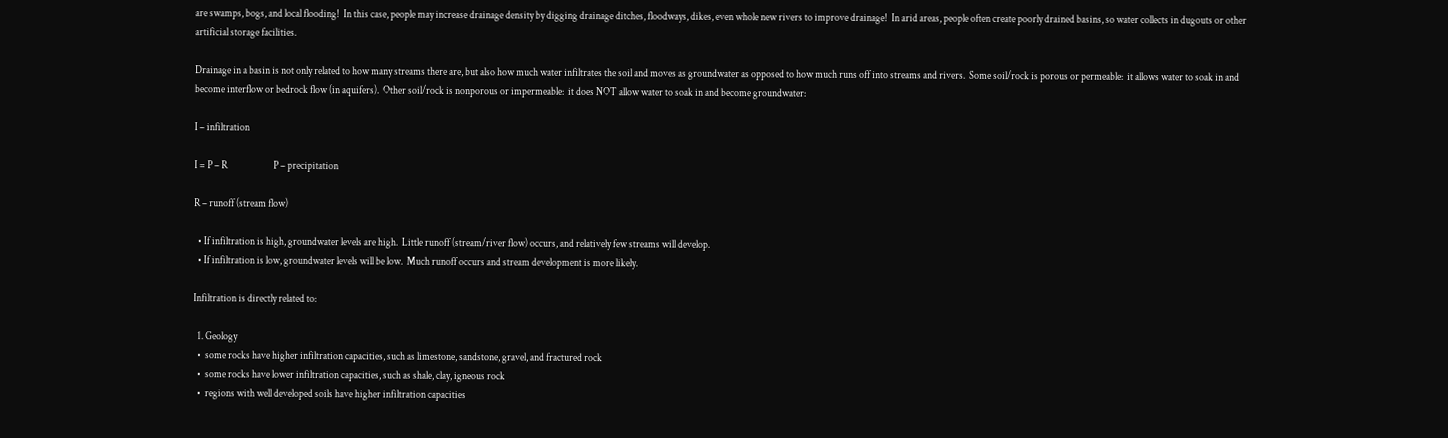are swamps, bogs, and local flooding!  In this case, people may increase drainage density by digging drainage ditches, floodways, dikes, even whole new rivers to improve drainage!  In arid areas, people often create poorly drained basins, so water collects in dugouts or other artificial storage facilities.

Drainage in a basin is not only related to how many streams there are, but also how much water infiltrates the soil and moves as groundwater as opposed to how much runs off into streams and rivers.  Some soil/rock is porous or permeable:  it allows water to soak in and become interflow or bedrock flow (in aquifers).  Other soil/rock is nonporous or impermeable:  it does NOT allow water to soak in and become groundwater:

I – infiltration

I = P – R                       P – precipitation

R – runoff (stream flow)

  • If infiltration is high, groundwater levels are high.  Little runoff (stream/river flow) occurs, and relatively few streams will develop.
  • If infiltration is low, groundwater levels will be low.  Much runoff occurs and stream development is more likely.

Infiltration is directly related to:

  1. Geology
  •  some rocks have higher infiltration capacities, such as limestone, sandstone, gravel, and fractured rock
  •  some rocks have lower infiltration capacities, such as shale, clay, igneous rock
  •  regions with well developed soils have higher infiltration capacities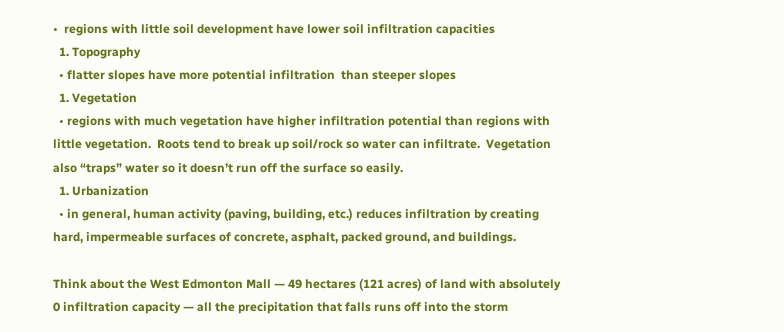•  regions with little soil development have lower soil infiltration capacities
  1. Topography
  • flatter slopes have more potential infiltration  than steeper slopes
  1. Vegetation
  • regions with much vegetation have higher infiltration potential than regions with little vegetation.  Roots tend to break up soil/rock so water can infiltrate.  Vegetation also “traps” water so it doesn’t run off the surface so easily.
  1. Urbanization
  • in general, human activity (paving, building, etc.) reduces infiltration by creating hard, impermeable surfaces of concrete, asphalt, packed ground, and buildings.

Think about the West Edmonton Mall — 49 hectares (121 acres) of land with absolutely 0 infiltration capacity — all the precipitation that falls runs off into the storm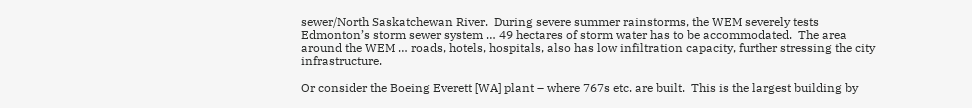sewer/North Saskatchewan River.  During severe summer rainstorms, the WEM severely tests Edmonton’s storm sewer system … 49 hectares of storm water has to be accommodated.  The area around the WEM … roads, hotels, hospitals, also has low infiltration capacity, further stressing the city infrastructure.

Or consider the Boeing Everett [WA] plant – where 767s etc. are built.  This is the largest building by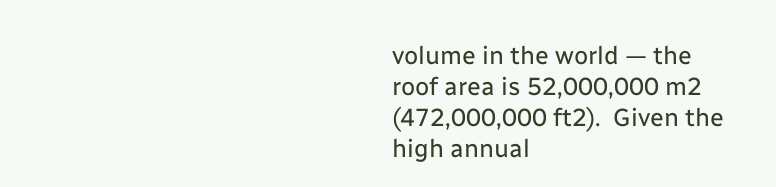volume in the world — the roof area is 52,000,000 m2 (472,000,000 ft2).  Given the high annual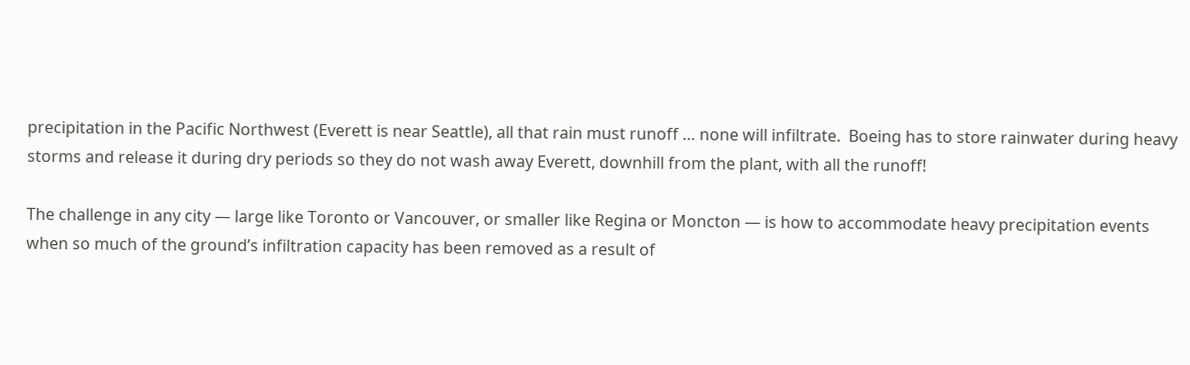precipitation in the Pacific Northwest (Everett is near Seattle), all that rain must runoff … none will infiltrate.  Boeing has to store rainwater during heavy storms and release it during dry periods so they do not wash away Everett, downhill from the plant, with all the runoff!

The challenge in any city — large like Toronto or Vancouver, or smaller like Regina or Moncton — is how to accommodate heavy precipitation events when so much of the ground’s infiltration capacity has been removed as a result of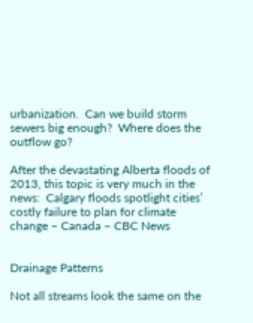urbanization.  Can we build storm sewers big enough?  Where does the outflow go?

After the devastating Alberta floods of 2013, this topic is very much in the news:  Calgary floods spotlight cities’ costly failure to plan for climate change – Canada – CBC News


Drainage Patterns

Not all streams look the same on the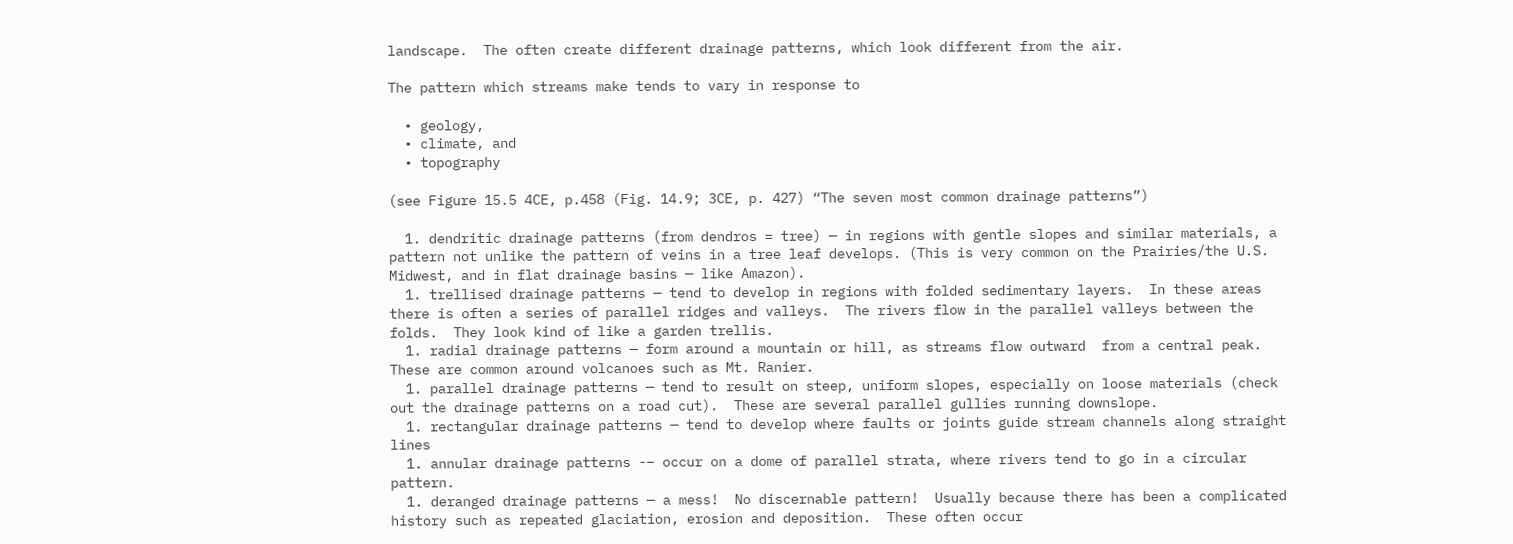landscape.  The often create different drainage patterns, which look different from the air.

The pattern which streams make tends to vary in response to

  • geology,
  • climate, and
  • topography

(see Figure 15.5 4CE, p.458 (Fig. 14.9; 3CE, p. 427) “The seven most common drainage patterns”)

  1. dendritic drainage patterns (from dendros = tree) — in regions with gentle slopes and similar materials, a pattern not unlike the pattern of veins in a tree leaf develops. (This is very common on the Prairies/the U.S. Midwest, and in flat drainage basins — like Amazon).
  1. trellised drainage patterns — tend to develop in regions with folded sedimentary layers.  In these areas there is often a series of parallel ridges and valleys.  The rivers flow in the parallel valleys between the folds.  They look kind of like a garden trellis.
  1. radial drainage patterns — form around a mountain or hill, as streams flow outward  from a central peak.  These are common around volcanoes such as Mt. Ranier.
  1. parallel drainage patterns — tend to result on steep, uniform slopes, especially on loose materials (check out the drainage patterns on a road cut).  These are several parallel gullies running downslope.
  1. rectangular drainage patterns — tend to develop where faults or joints guide stream channels along straight lines
  1. annular drainage patterns -– occur on a dome of parallel strata, where rivers tend to go in a circular pattern.
  1. deranged drainage patterns — a mess!  No discernable pattern!  Usually because there has been a complicated history such as repeated glaciation, erosion and deposition.  These often occur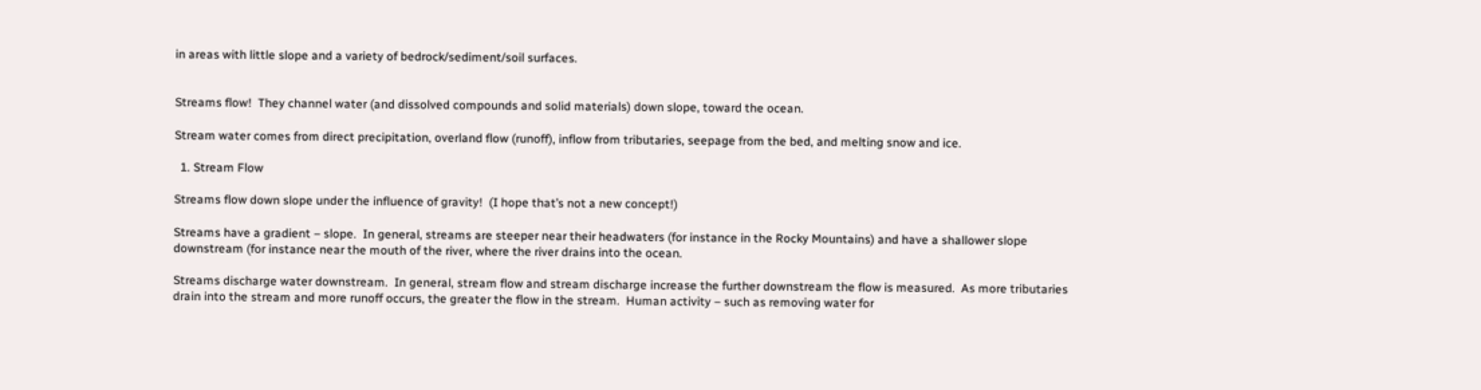in areas with little slope and a variety of bedrock/sediment/soil surfaces.


Streams flow!  They channel water (and dissolved compounds and solid materials) down slope, toward the ocean.

Stream water comes from direct precipitation, overland flow (runoff), inflow from tributaries, seepage from the bed, and melting snow and ice.

  1. Stream Flow

Streams flow down slope under the influence of gravity!  (I hope that’s not a new concept!)

Streams have a gradient – slope.  In general, streams are steeper near their headwaters (for instance in the Rocky Mountains) and have a shallower slope downstream (for instance near the mouth of the river, where the river drains into the ocean.

Streams discharge water downstream.  In general, stream flow and stream discharge increase the further downstream the flow is measured.  As more tributaries drain into the stream and more runoff occurs, the greater the flow in the stream.  Human activity – such as removing water for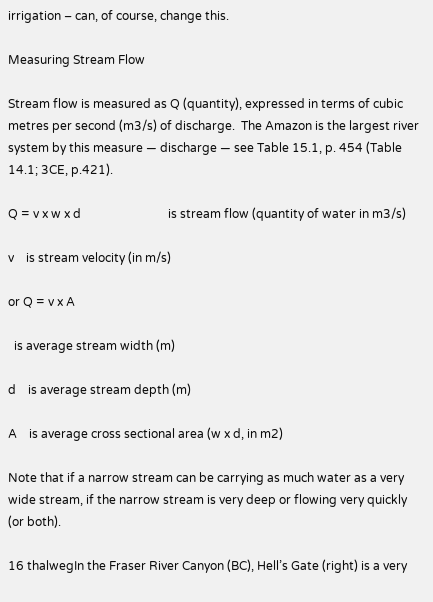irrigation – can, of course, change this.

Measuring Stream Flow

Stream flow is measured as Q (quantity), expressed in terms of cubic metres per second (m3/s) of discharge.  The Amazon is the largest river system by this measure — discharge — see Table 15.1, p. 454 (Table 14.1; 3CE, p.421).

Q = v x w x d                             is stream flow (quantity of water in m3/s)

v    is stream velocity (in m/s)

or Q = v x A

  is average stream width (m)

d    is average stream depth (m)

A    is average cross sectional area (w x d, in m2)

Note that if a narrow stream can be carrying as much water as a very wide stream, if the narrow stream is very deep or flowing very quickly (or both).

16 thalwegIn the Fraser River Canyon (BC), Hell’s Gate (right) is a very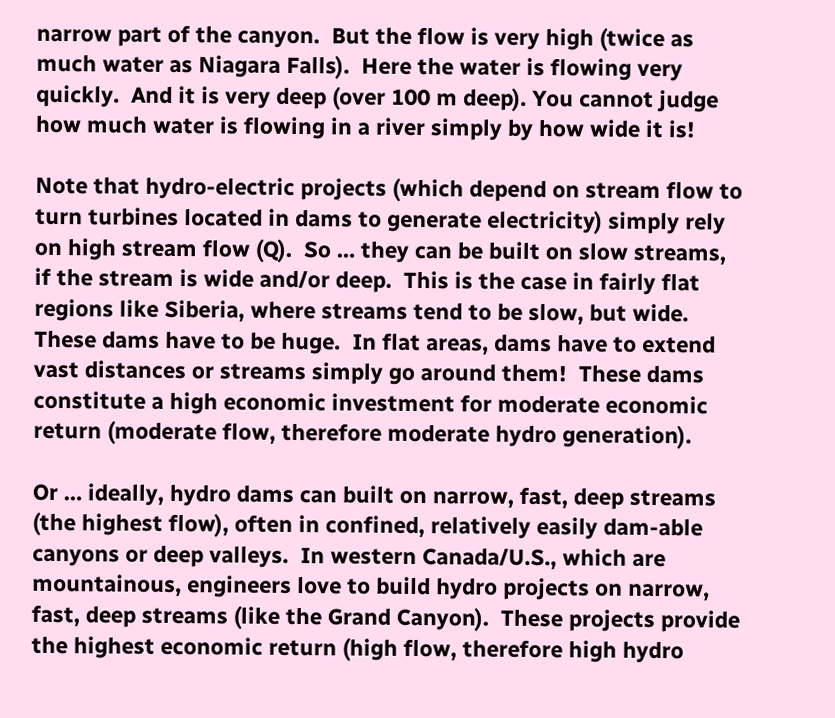narrow part of the canyon.  But the flow is very high (twice as much water as Niagara Falls).  Here the water is flowing very quickly.  And it is very deep (over 100 m deep). You cannot judge how much water is flowing in a river simply by how wide it is!

Note that hydro-electric projects (which depend on stream flow to turn turbines located in dams to generate electricity) simply rely on high stream flow (Q).  So … they can be built on slow streams, if the stream is wide and/or deep.  This is the case in fairly flat regions like Siberia, where streams tend to be slow, but wide.  These dams have to be huge.  In flat areas, dams have to extend vast distances or streams simply go around them!  These dams constitute a high economic investment for moderate economic return (moderate flow, therefore moderate hydro generation).

Or … ideally, hydro dams can built on narrow, fast, deep streams (the highest flow), often in confined, relatively easily dam-able canyons or deep valleys.  In western Canada/U.S., which are mountainous, engineers love to build hydro projects on narrow, fast, deep streams (like the Grand Canyon).  These projects provide the highest economic return (high flow, therefore high hydro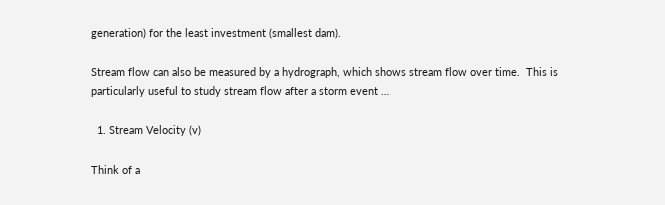generation) for the least investment (smallest dam).

Stream flow can also be measured by a hydrograph, which shows stream flow over time.  This is particularly useful to study stream flow after a storm event …

  1. Stream Velocity (v)

Think of a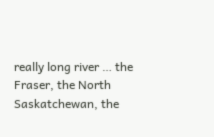really long river … the Fraser, the North Saskatchewan, the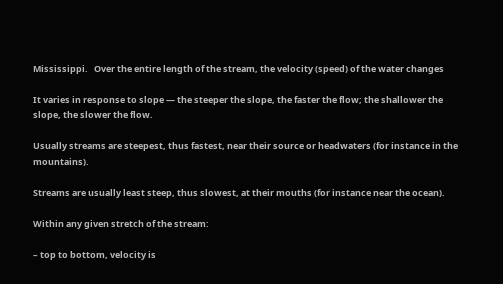Mississippi.   Over the entire length of the stream, the velocity (speed) of the water changes

It varies in response to slope — the steeper the slope, the faster the flow; the shallower the slope, the slower the flow.

Usually streams are steepest, thus fastest, near their source or headwaters (for instance in the mountains).

Streams are usually least steep, thus slowest, at their mouths (for instance near the ocean).

Within any given stretch of the stream:

– top to bottom, velocity is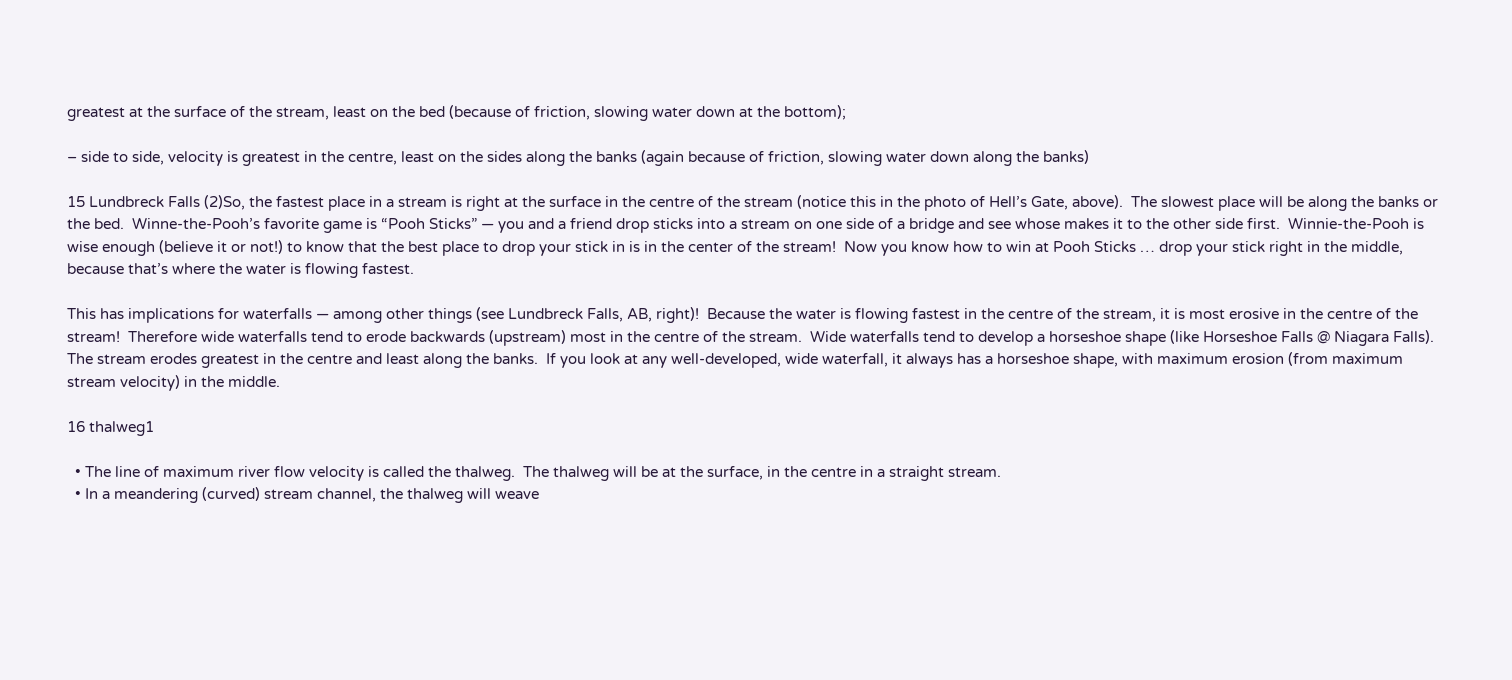greatest at the surface of the stream, least on the bed (because of friction, slowing water down at the bottom);

– side to side, velocity is greatest in the centre, least on the sides along the banks (again because of friction, slowing water down along the banks)

15 Lundbreck Falls (2)So, the fastest place in a stream is right at the surface in the centre of the stream (notice this in the photo of Hell’s Gate, above).  The slowest place will be along the banks or the bed.  Winne-the-Pooh’s favorite game is “Pooh Sticks” — you and a friend drop sticks into a stream on one side of a bridge and see whose makes it to the other side first.  Winnie-the-Pooh is wise enough (believe it or not!) to know that the best place to drop your stick in is in the center of the stream!  Now you know how to win at Pooh Sticks … drop your stick right in the middle, because that’s where the water is flowing fastest.

This has implications for waterfalls — among other things (see Lundbreck Falls, AB, right)!  Because the water is flowing fastest in the centre of the stream, it is most erosive in the centre of the stream!  Therefore wide waterfalls tend to erode backwards (upstream) most in the centre of the stream.  Wide waterfalls tend to develop a horseshoe shape (like Horseshoe Falls @ Niagara Falls).  The stream erodes greatest in the centre and least along the banks.  If you look at any well-developed, wide waterfall, it always has a horseshoe shape, with maximum erosion (from maximum stream velocity) in the middle.

16 thalweg1

  • The line of maximum river flow velocity is called the thalweg.  The thalweg will be at the surface, in the centre in a straight stream.
  • In a meandering (curved) stream channel, the thalweg will weave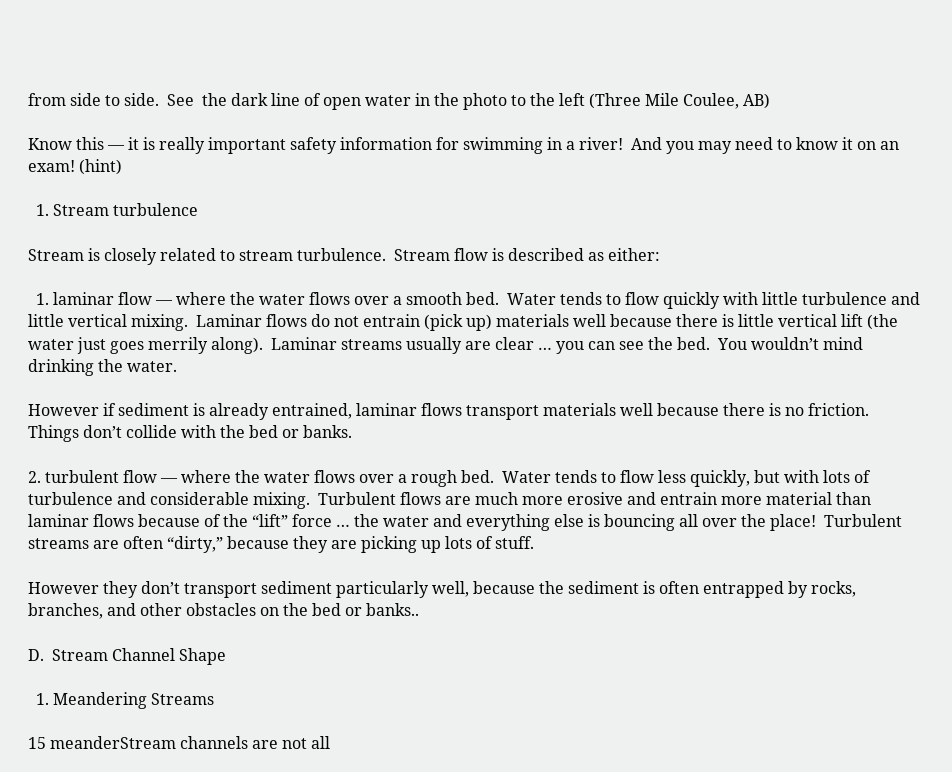from side to side.  See  the dark line of open water in the photo to the left (Three Mile Coulee, AB)

Know this — it is really important safety information for swimming in a river!  And you may need to know it on an exam! (hint)

  1. Stream turbulence

Stream is closely related to stream turbulence.  Stream flow is described as either:

  1. laminar flow — where the water flows over a smooth bed.  Water tends to flow quickly with little turbulence and little vertical mixing.  Laminar flows do not entrain (pick up) materials well because there is little vertical lift (the water just goes merrily along).  Laminar streams usually are clear … you can see the bed.  You wouldn’t mind drinking the water.

However if sediment is already entrained, laminar flows transport materials well because there is no friction.  Things don’t collide with the bed or banks.

2. turbulent flow — where the water flows over a rough bed.  Water tends to flow less quickly, but with lots of turbulence and considerable mixing.  Turbulent flows are much more erosive and entrain more material than laminar flows because of the “lift” force … the water and everything else is bouncing all over the place!  Turbulent streams are often “dirty,” because they are picking up lots of stuff.

However they don’t transport sediment particularly well, because the sediment is often entrapped by rocks, branches, and other obstacles on the bed or banks..

D.  Stream Channel Shape

  1. Meandering Streams

15 meanderStream channels are not all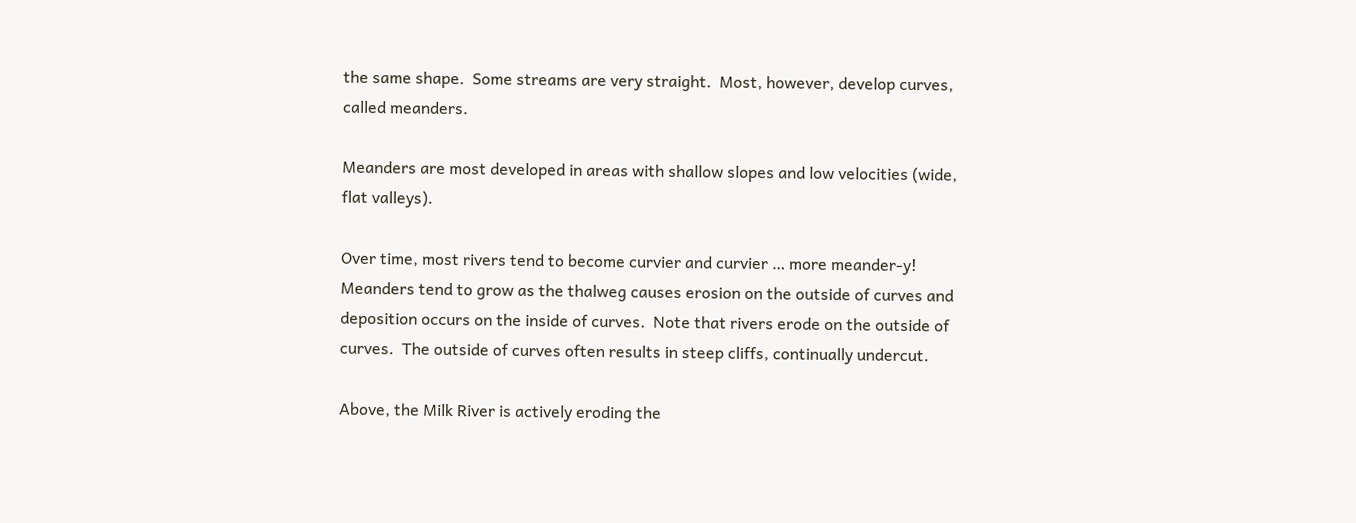the same shape.  Some streams are very straight.  Most, however, develop curves, called meanders.

Meanders are most developed in areas with shallow slopes and low velocities (wide, flat valleys).

Over time, most rivers tend to become curvier and curvier … more meander-y!  Meanders tend to grow as the thalweg causes erosion on the outside of curves and deposition occurs on the inside of curves.  Note that rivers erode on the outside of curves.  The outside of curves often results in steep cliffs, continually undercut.

Above, the Milk River is actively eroding the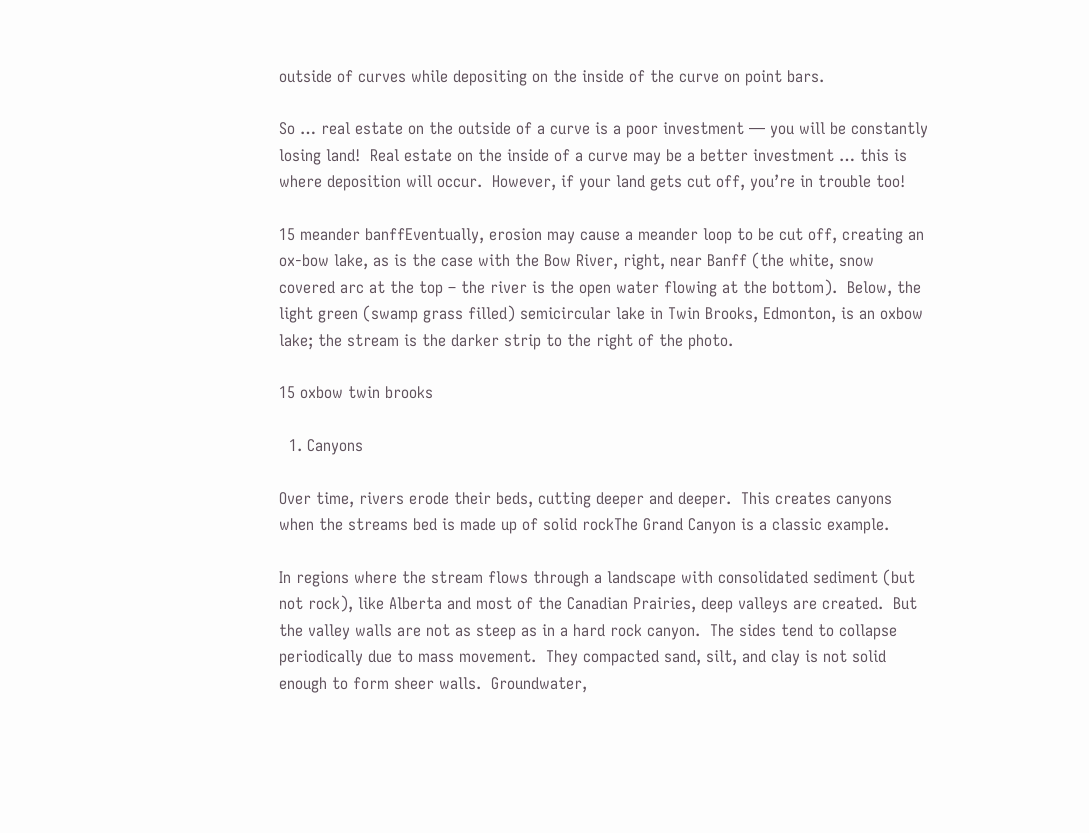outside of curves while depositing on the inside of the curve on point bars.

So … real estate on the outside of a curve is a poor investment — you will be constantly losing land!  Real estate on the inside of a curve may be a better investment … this is where deposition will occur.  However, if your land gets cut off, you’re in trouble too!

15 meander banffEventually, erosion may cause a meander loop to be cut off, creating an ox-bow lake, as is the case with the Bow River, right, near Banff (the white, snow covered arc at the top – the river is the open water flowing at the bottom).  Below, the light green (swamp grass filled) semicircular lake in Twin Brooks, Edmonton, is an oxbow lake; the stream is the darker strip to the right of the photo.

15 oxbow twin brooks

  1. Canyons

Over time, rivers erode their beds, cutting deeper and deeper.  This creates canyons when the streams bed is made up of solid rockThe Grand Canyon is a classic example.

In regions where the stream flows through a landscape with consolidated sediment (but not rock), like Alberta and most of the Canadian Prairies, deep valleys are created.  But the valley walls are not as steep as in a hard rock canyon.  The sides tend to collapse periodically due to mass movement.  They compacted sand, silt, and clay is not solid enough to form sheer walls.  Groundwater,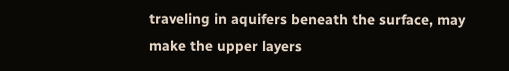traveling in aquifers beneath the surface, may make the upper layers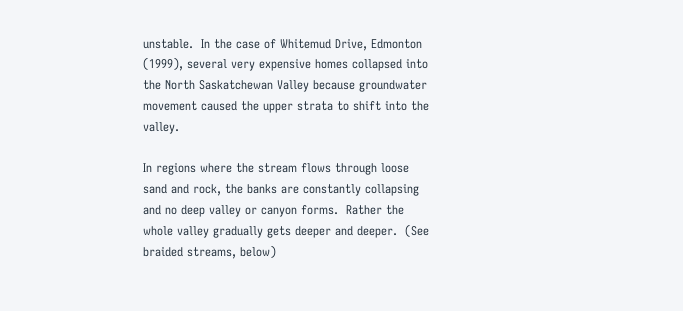unstable.  In the case of Whitemud Drive, Edmonton (1999), several very expensive homes collapsed into the North Saskatchewan Valley because groundwater movement caused the upper strata to shift into the valley.

In regions where the stream flows through loose sand and rock, the banks are constantly collapsing and no deep valley or canyon forms.  Rather the whole valley gradually gets deeper and deeper.  (See braided streams, below)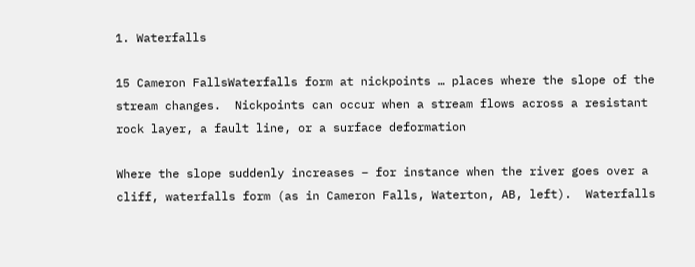1. Waterfalls

15 Cameron FallsWaterfalls form at nickpoints … places where the slope of the stream changes.  Nickpoints can occur when a stream flows across a resistant rock layer, a fault line, or a surface deformation

Where the slope suddenly increases – for instance when the river goes over a cliff, waterfalls form (as in Cameron Falls, Waterton, AB, left).  Waterfalls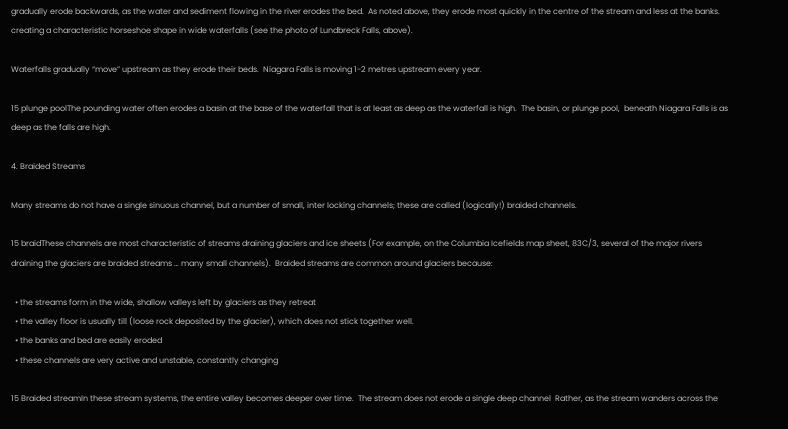gradually erode backwards, as the water and sediment flowing in the river erodes the bed.  As noted above, they erode most quickly in the centre of the stream and less at the banks. creating a characteristic horseshoe shape in wide waterfalls (see the photo of Lundbreck Falls, above).

Waterfalls gradually “move” upstream as they erode their beds.  Niagara Falls is moving 1-2 metres upstream every year.

15 plunge poolThe pounding water often erodes a basin at the base of the waterfall that is at least as deep as the waterfall is high.  The basin, or plunge pool,  beneath Niagara Falls is as deep as the falls are high.

4. Braided Streams

Many streams do not have a single sinuous channel, but a number of small, inter locking channels; these are called (logically!) braided channels.

15 braidThese channels are most characteristic of streams draining glaciers and ice sheets (For example, on the Columbia Icefields map sheet, 83C/3, several of the major rivers draining the glaciers are braided streams … many small channels).  Braided streams are common around glaciers because:

  • the streams form in the wide, shallow valleys left by glaciers as they retreat
  • the valley floor is usually till (loose rock deposited by the glacier), which does not stick together well.
  • the banks and bed are easily eroded
  • these channels are very active and unstable, constantly changing

15 Braided streamIn these stream systems, the entire valley becomes deeper over time.  The stream does not erode a single deep channel  Rather, as the stream wanders across the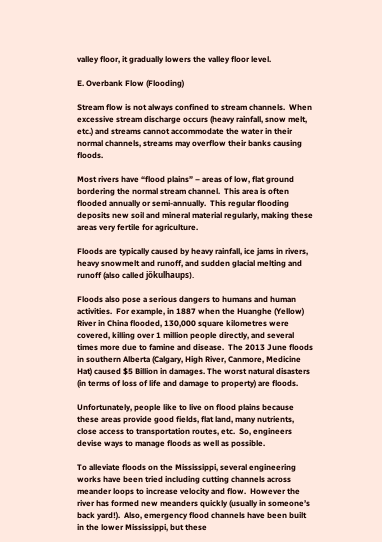valley floor, it gradually lowers the valley floor level.

E. Overbank Flow (Flooding)

Stream flow is not always confined to stream channels.  When excessive stream discharge occurs (heavy rainfall, snow melt, etc.) and streams cannot accommodate the water in their normal channels, streams may overflow their banks causing floods.

Most rivers have “flood plains” – areas of low, flat ground bordering the normal stream channel.  This area is often flooded annually or semi-annually.  This regular flooding deposits new soil and mineral material regularly, making these areas very fertile for agriculture.

Floods are typically caused by heavy rainfall, ice jams in rivers, heavy snowmelt and runoff, and sudden glacial melting and runoff (also called jőkulhaups).

Floods also pose a serious dangers to humans and human activities.  For example, in 1887 when the Huanghe (Yellow) River in China flooded, 130,000 square kilometres were covered, killing over 1 million people directly, and several times more due to famine and disease.  The 2013 June floods in southern Alberta (Calgary, High River, Canmore, Medicine Hat) caused $5 Billion in damages. The worst natural disasters (in terms of loss of life and damage to property) are floods.

Unfortunately, people like to live on flood plains because these areas provide good fields, flat land, many nutrients, close access to transportation routes, etc.  So, engineers devise ways to manage floods as well as possible.

To alleviate floods on the Mississippi, several engineering works have been tried including cutting channels across meander loops to increase velocity and flow.  However the river has formed new meanders quickly (usually in someone’s back yard!).  Also, emergency flood channels have been built in the lower Mississippi, but these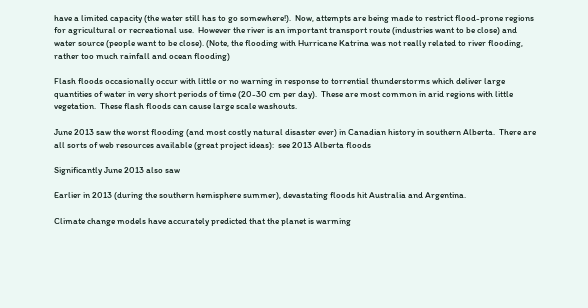have a limited capacity (the water still has to go somewhere!).  Now, attempts are being made to restrict flood-prone regions for agricultural or recreational use.  However the river is an important transport route (industries want to be close) and water source (people want to be close). (Note, the flooding with Hurricane Katrina was not really related to river flooding, rather too much rainfall and ocean flooding)

Flash floods occasionally occur with little or no warning in response to torrential thunderstorms which deliver large quantities of water in very short periods of time (20-30 cm per day).  These are most common in arid regions with little vegetation.  These flash floods can cause large scale washouts.

June 2013 saw the worst flooding (and most costly natural disaster ever) in Canadian history in southern Alberta.  There are all sorts of web resources available (great project ideas):  see 2013 Alberta floods

Significantly June 2013 also saw

Earlier in 2013 (during the southern hemisphere summer), devastating floods hit Australia and Argentina.

Climate change models have accurately predicted that the planet is warming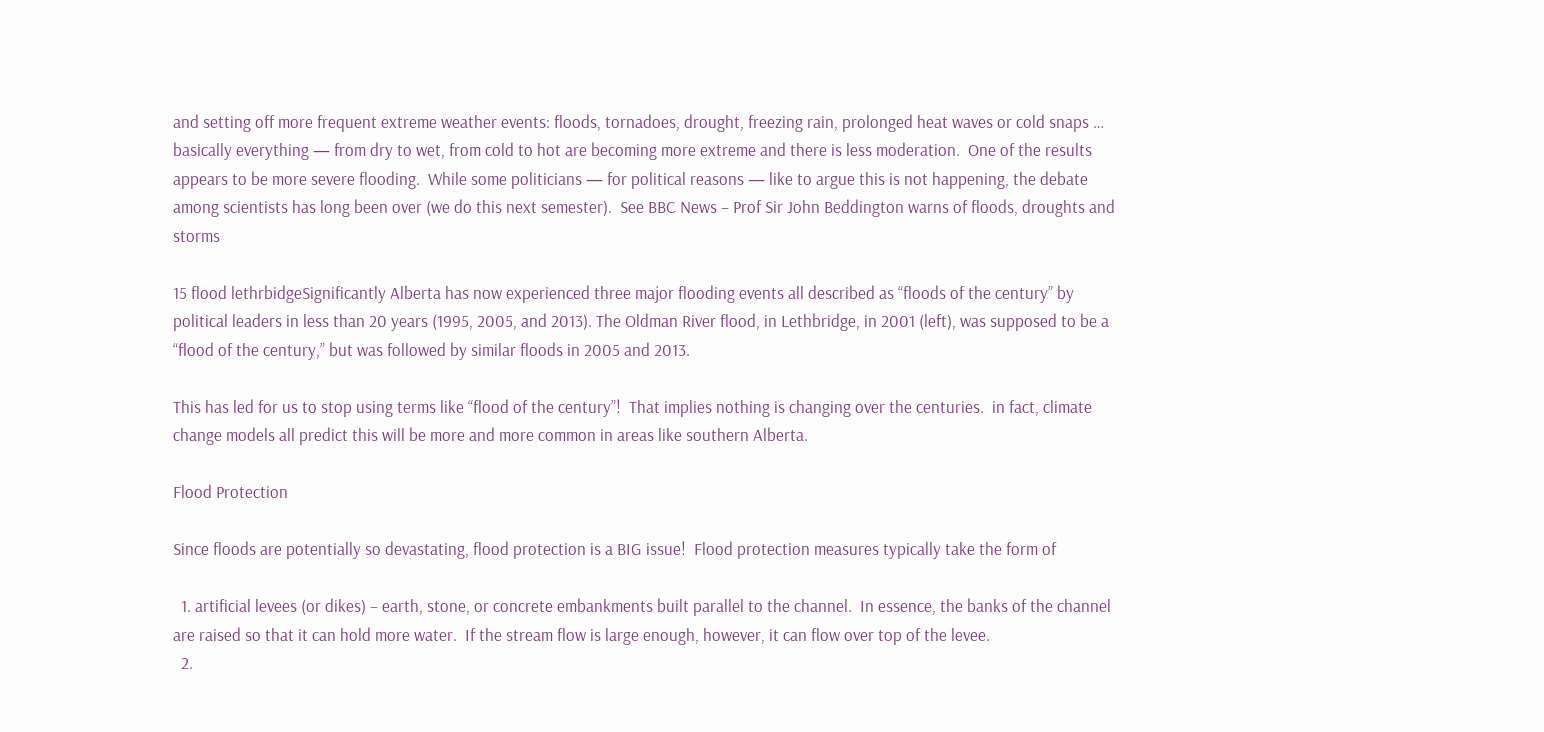and setting off more frequent extreme weather events: floods, tornadoes, drought, freezing rain, prolonged heat waves or cold snaps …  basically everything — from dry to wet, from cold to hot are becoming more extreme and there is less moderation.  One of the results appears to be more severe flooding.  While some politicians — for political reasons — like to argue this is not happening, the debate among scientists has long been over (we do this next semester).  See BBC News – Prof Sir John Beddington warns of floods, droughts and storms

15 flood lethrbidgeSignificantly Alberta has now experienced three major flooding events all described as “floods of the century” by political leaders in less than 20 years (1995, 2005, and 2013). The Oldman River flood, in Lethbridge, in 2001 (left), was supposed to be a “flood of the century,” but was followed by similar floods in 2005 and 2013.

This has led for us to stop using terms like “flood of the century”!  That implies nothing is changing over the centuries.  in fact, climate change models all predict this will be more and more common in areas like southern Alberta.

Flood Protection

Since floods are potentially so devastating, flood protection is a BIG issue!  Flood protection measures typically take the form of

  1. artificial levees (or dikes) – earth, stone, or concrete embankments built parallel to the channel.  In essence, the banks of the channel are raised so that it can hold more water.  If the stream flow is large enough, however, it can flow over top of the levee.
  2.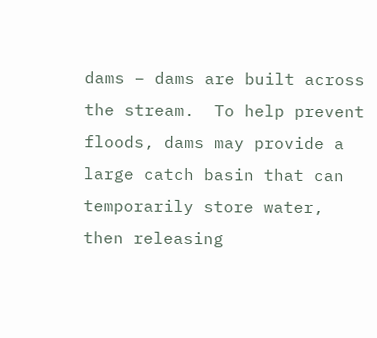dams – dams are built across the stream.  To help prevent floods, dams may provide a large catch basin that can temporarily store water, then releasing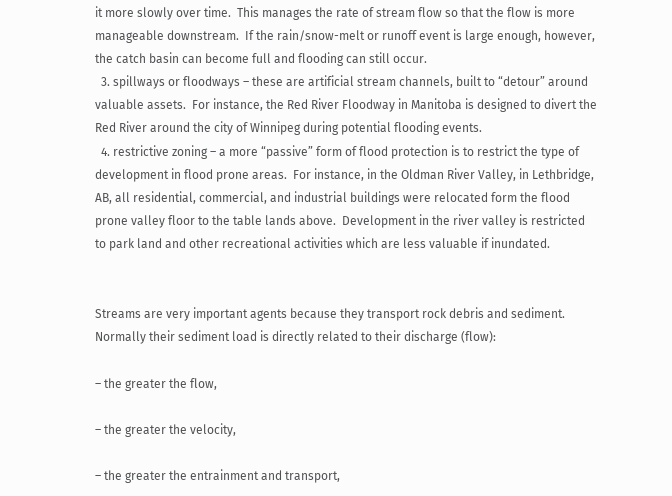it more slowly over time.  This manages the rate of stream flow so that the flow is more manageable downstream.  If the rain/snow-melt or runoff event is large enough, however, the catch basin can become full and flooding can still occur.
  3. spillways or floodways – these are artificial stream channels, built to “detour” around valuable assets.  For instance, the Red River Floodway in Manitoba is designed to divert the Red River around the city of Winnipeg during potential flooding events.
  4. restrictive zoning – a more “passive” form of flood protection is to restrict the type of development in flood prone areas.  For instance, in the Oldman River Valley, in Lethbridge, AB, all residential, commercial, and industrial buildings were relocated form the flood prone valley floor to the table lands above.  Development in the river valley is restricted to park land and other recreational activities which are less valuable if inundated.


Streams are very important agents because they transport rock debris and sediment.  Normally their sediment load is directly related to their discharge (flow):

– the greater the flow,

– the greater the velocity,

– the greater the entrainment and transport,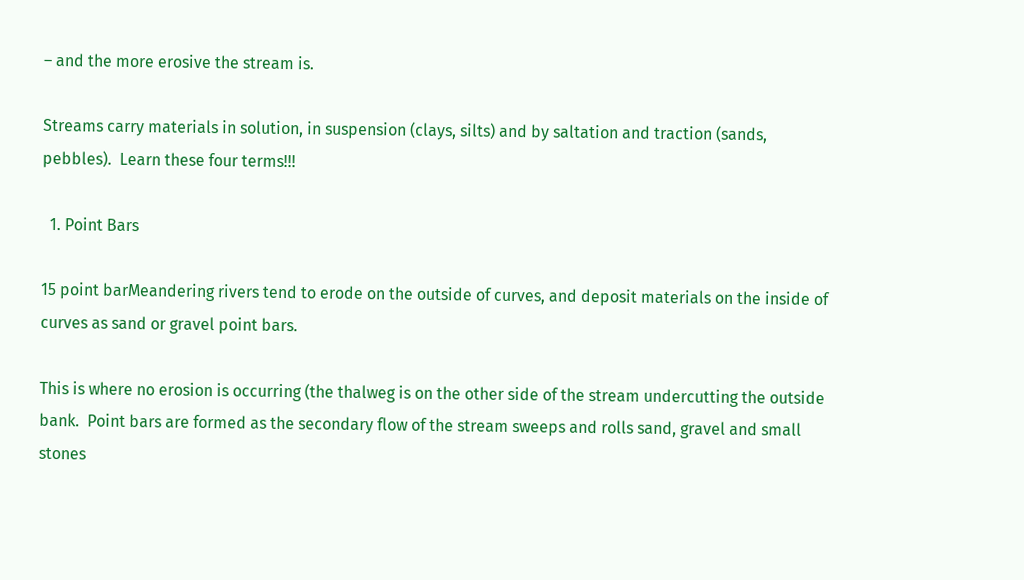– and the more erosive the stream is.

Streams carry materials in solution, in suspension (clays, silts) and by saltation and traction (sands, pebbles).  Learn these four terms!!!

  1. Point Bars

15 point barMeandering rivers tend to erode on the outside of curves, and deposit materials on the inside of curves as sand or gravel point bars.

This is where no erosion is occurring (the thalweg is on the other side of the stream undercutting the outside bank.  Point bars are formed as the secondary flow of the stream sweeps and rolls sand, gravel and small stones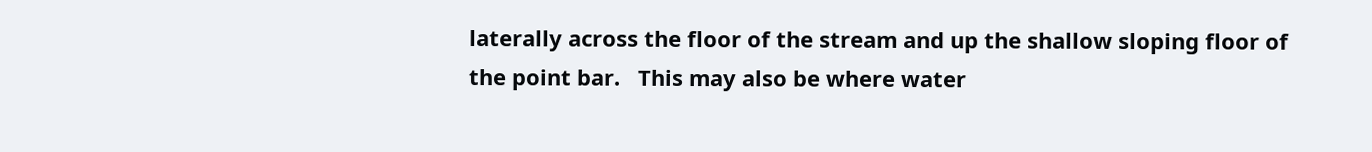laterally across the floor of the stream and up the shallow sloping floor of the point bar.   This may also be where water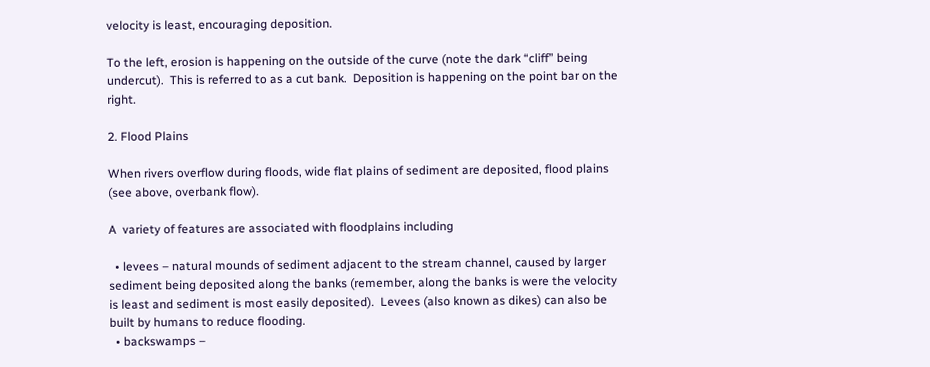velocity is least, encouraging deposition.

To the left, erosion is happening on the outside of the curve (note the dark “cliff” being undercut).  This is referred to as a cut bank.  Deposition is happening on the point bar on the right.

2. Flood Plains

When rivers overflow during floods, wide flat plains of sediment are deposited, flood plains (see above, overbank flow).

A  variety of features are associated with floodplains including

  • levees – natural mounds of sediment adjacent to the stream channel, caused by larger sediment being deposited along the banks (remember, along the banks is were the velocity is least and sediment is most easily deposited).  Levees (also known as dikes) can also be built by humans to reduce flooding.
  • backswamps –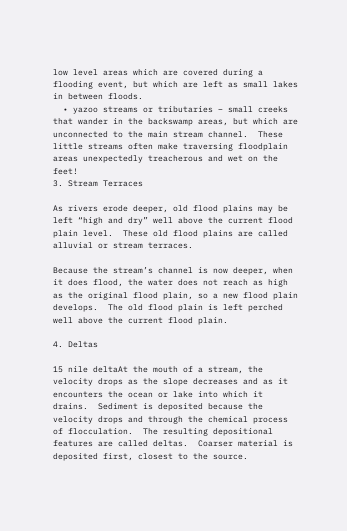low level areas which are covered during a flooding event, but which are left as small lakes in between floods.
  • yazoo streams or tributaries – small creeks that wander in the backswamp areas, but which are unconnected to the main stream channel.  These little streams often make traversing floodplain areas unexpectedly treacherous and wet on the feet!
3. Stream Terraces

As rivers erode deeper, old flood plains may be left “high and dry” well above the current flood plain level.  These old flood plains are called alluvial or stream terraces.

Because the stream’s channel is now deeper, when it does flood, the water does not reach as high as the original flood plain, so a new flood plain develops.  The old flood plain is left perched well above the current flood plain.

4. Deltas

15 nile deltaAt the mouth of a stream, the velocity drops as the slope decreases and as it encounters the ocean or lake into which it drains.  Sediment is deposited because the velocity drops and through the chemical process of flocculation.  The resulting depositional features are called deltas.  Coarser material is deposited first, closest to the source.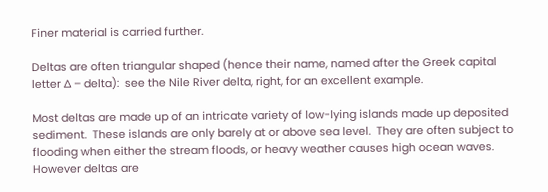Finer material is carried further.

Deltas are often triangular shaped (hence their name, named after the Greek capital letter ∆ – delta):  see the Nile River delta, right, for an excellent example.

Most deltas are made up of an intricate variety of low-lying islands made up deposited sediment.  These islands are only barely at or above sea level.  They are often subject to flooding when either the stream floods, or heavy weather causes high ocean waves. However deltas are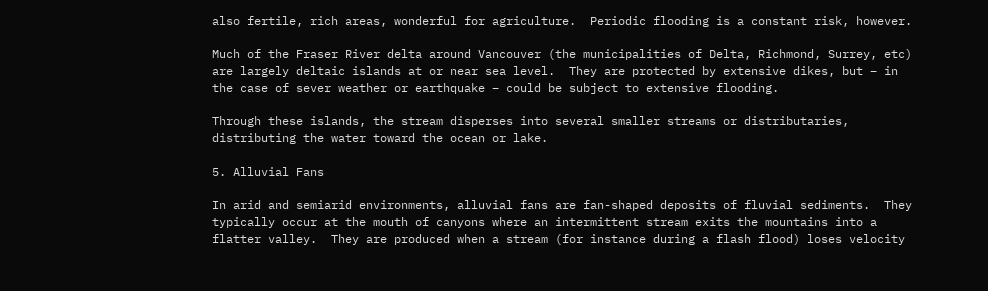also fertile, rich areas, wonderful for agriculture.  Periodic flooding is a constant risk, however.

Much of the Fraser River delta around Vancouver (the municipalities of Delta, Richmond, Surrey, etc) are largely deltaic islands at or near sea level.  They are protected by extensive dikes, but – in the case of sever weather or earthquake – could be subject to extensive flooding.

Through these islands, the stream disperses into several smaller streams or distributaries, distributing the water toward the ocean or lake.

5. Alluvial Fans

In arid and semiarid environments, alluvial fans are fan-shaped deposits of fluvial sediments.  They typically occur at the mouth of canyons where an intermittent stream exits the mountains into a flatter valley.  They are produced when a stream (for instance during a flash flood) loses velocity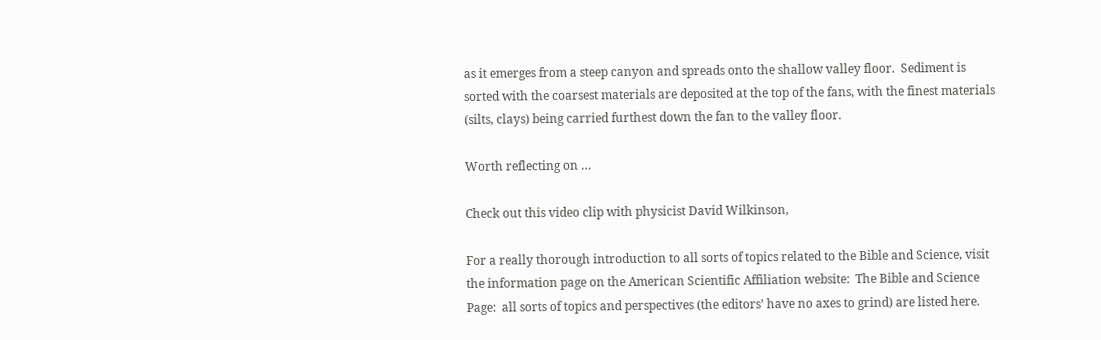as it emerges from a steep canyon and spreads onto the shallow valley floor.  Sediment is sorted with the coarsest materials are deposited at the top of the fans, with the finest materials (silts, clays) being carried furthest down the fan to the valley floor.

Worth reflecting on …

Check out this video clip with physicist David Wilkinson,

For a really thorough introduction to all sorts of topics related to the Bible and Science, visit the information page on the American Scientific Affiliation website:  The Bible and Science Page:  all sorts of topics and perspectives (the editors’ have no axes to grind) are listed here.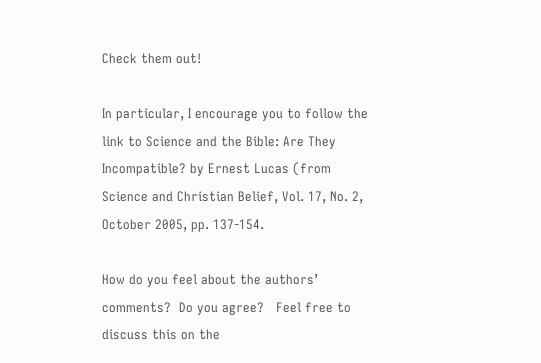Check them out!

In particular, I encourage you to follow the link to Science and the Bible: Are They Incompatible? by Ernest Lucas (from Science and Christian Belief, Vol. 17, No. 2, October 2005, pp. 137-154.

How do you feel about the authors’ comments?  Do you agree?   Feel free to discuss this on the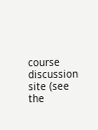course discussion site (see the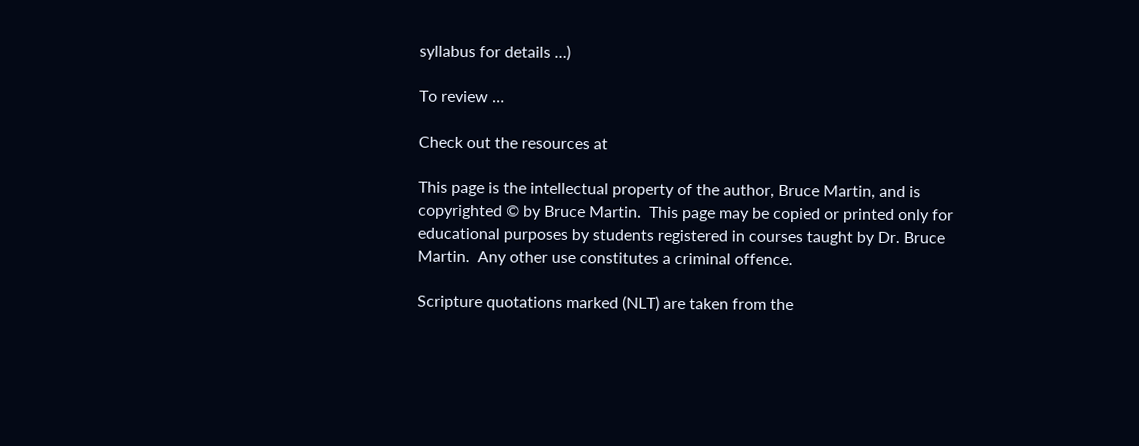syllabus for details …)

To review …

Check out the resources at

This page is the intellectual property of the author, Bruce Martin, and is copyrighted © by Bruce Martin.  This page may be copied or printed only for educational purposes by students registered in courses taught by Dr. Bruce Martin.  Any other use constitutes a criminal offence.

Scripture quotations marked (NLT) are taken from the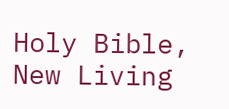Holy Bible, New Living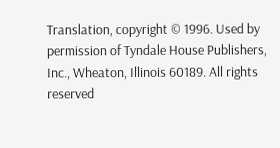Translation, copyright © 1996. Used by permission of Tyndale House Publishers, Inc., Wheaton, Illinois 60189. All rights reserved